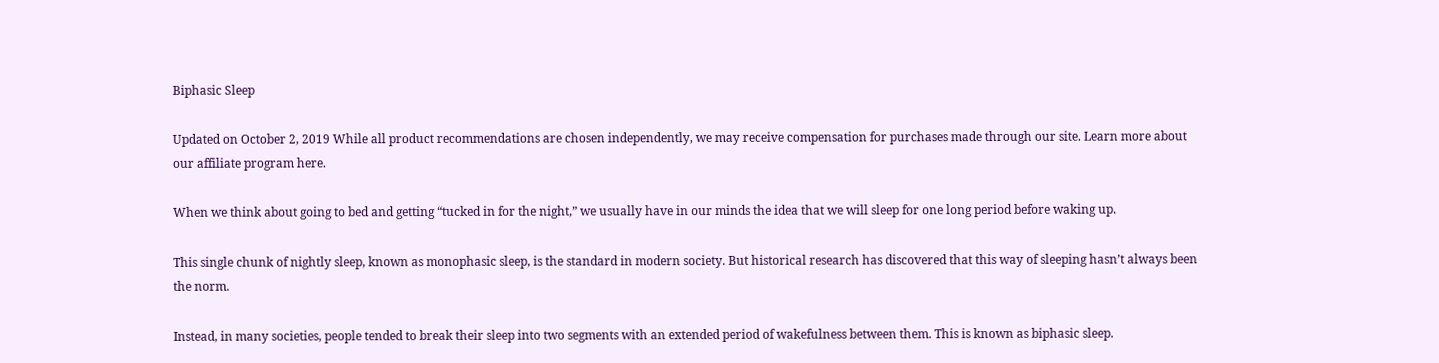Biphasic Sleep

Updated on October 2, 2019 While all product recommendations are chosen independently, we may receive compensation for purchases made through our site. Learn more about our affiliate program here.

When we think about going to bed and getting “tucked in for the night,” we usually have in our minds the idea that we will sleep for one long period before waking up.

This single chunk of nightly sleep, known as monophasic sleep, is the standard in modern society. But historical research has discovered that this way of sleeping hasn’t always been the norm.

Instead, in many societies, people tended to break their sleep into two segments with an extended period of wakefulness between them. This is known as biphasic sleep.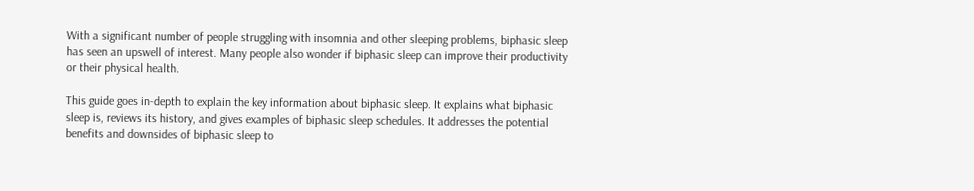With a significant number of people struggling with insomnia and other sleeping problems, biphasic sleep has seen an upswell of interest. Many people also wonder if biphasic sleep can improve their productivity or their physical health.

This guide goes in-depth to explain the key information about biphasic sleep. It explains what biphasic sleep is, reviews its history, and gives examples of biphasic sleep schedules. It addresses the potential benefits and downsides of biphasic sleep to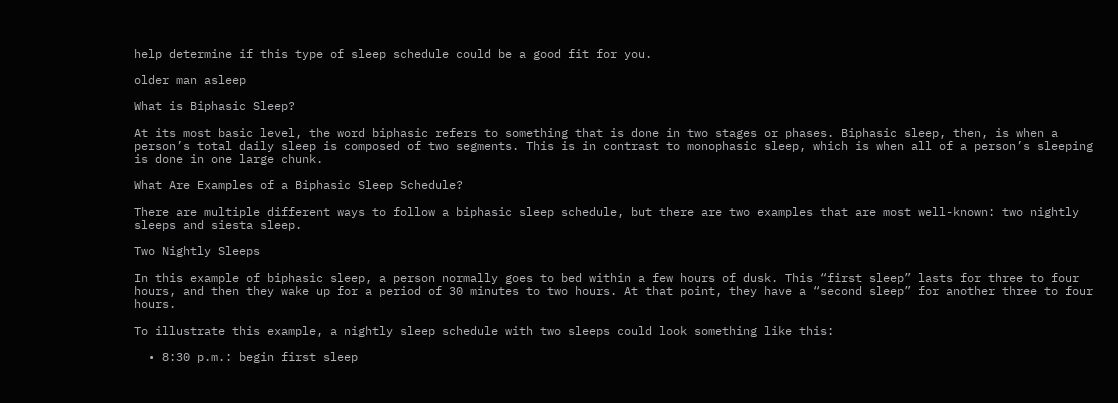help determine if this type of sleep schedule could be a good fit for you.

older man asleep

What is Biphasic Sleep?

At its most basic level, the word biphasic refers to something that is done in two stages or phases. Biphasic sleep, then, is when a person’s total daily sleep is composed of two segments. This is in contrast to monophasic sleep, which is when all of a person’s sleeping is done in one large chunk.

What Are Examples of a Biphasic Sleep Schedule?

There are multiple different ways to follow a biphasic sleep schedule, but there are two examples that are most well-known: two nightly sleeps and siesta sleep.

Two Nightly Sleeps

In this example of biphasic sleep, a person normally goes to bed within a few hours of dusk. This “first sleep” lasts for three to four hours, and then they wake up for a period of 30 minutes to two hours. At that point, they have a “second sleep” for another three to four hours.

To illustrate this example, a nightly sleep schedule with two sleeps could look something like this:

  • 8:30 p.m.: begin first sleep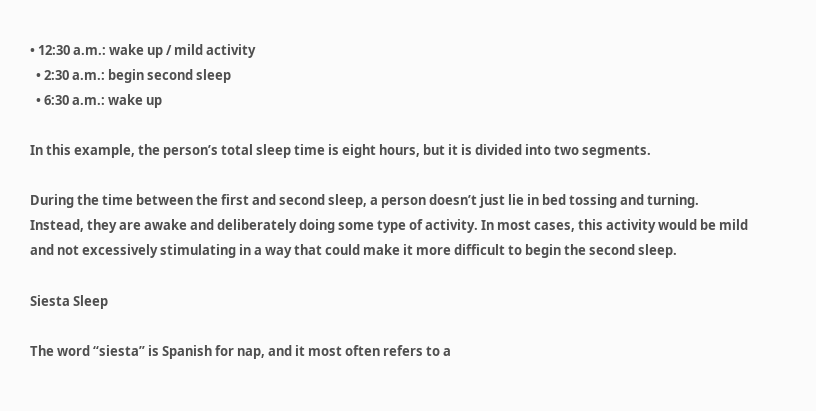• 12:30 a.m.: wake up / mild activity
  • 2:30 a.m.: begin second sleep
  • 6:30 a.m.: wake up

In this example, the person’s total sleep time is eight hours, but it is divided into two segments.

During the time between the first and second sleep, a person doesn’t just lie in bed tossing and turning. Instead, they are awake and deliberately doing some type of activity. In most cases, this activity would be mild and not excessively stimulating in a way that could make it more difficult to begin the second sleep.

Siesta Sleep

The word “siesta” is Spanish for nap, and it most often refers to a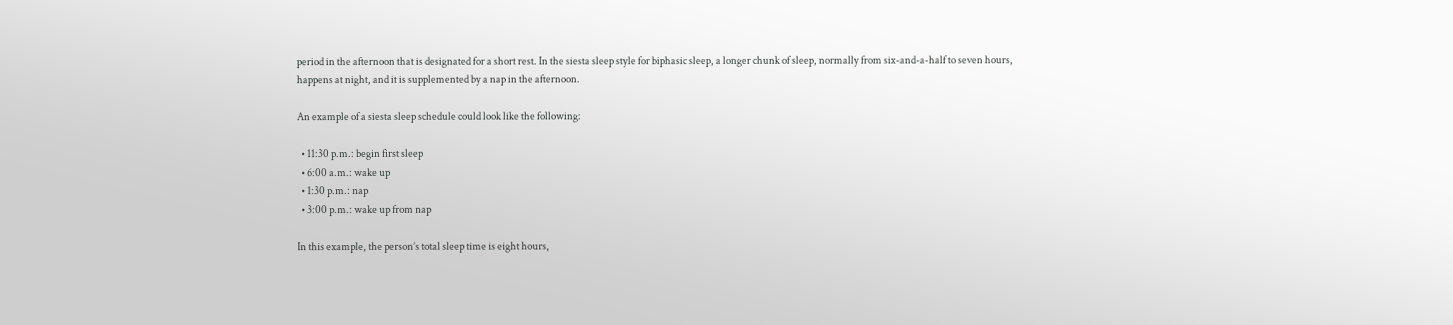period in the afternoon that is designated for a short rest. In the siesta sleep style for biphasic sleep, a longer chunk of sleep, normally from six-and-a-half to seven hours, happens at night, and it is supplemented by a nap in the afternoon.

An example of a siesta sleep schedule could look like the following:

  • 11:30 p.m.: begin first sleep
  • 6:00 a.m.: wake up
  • 1:30 p.m.: nap
  • 3:00 p.m.: wake up from nap

In this example, the person’s total sleep time is eight hours,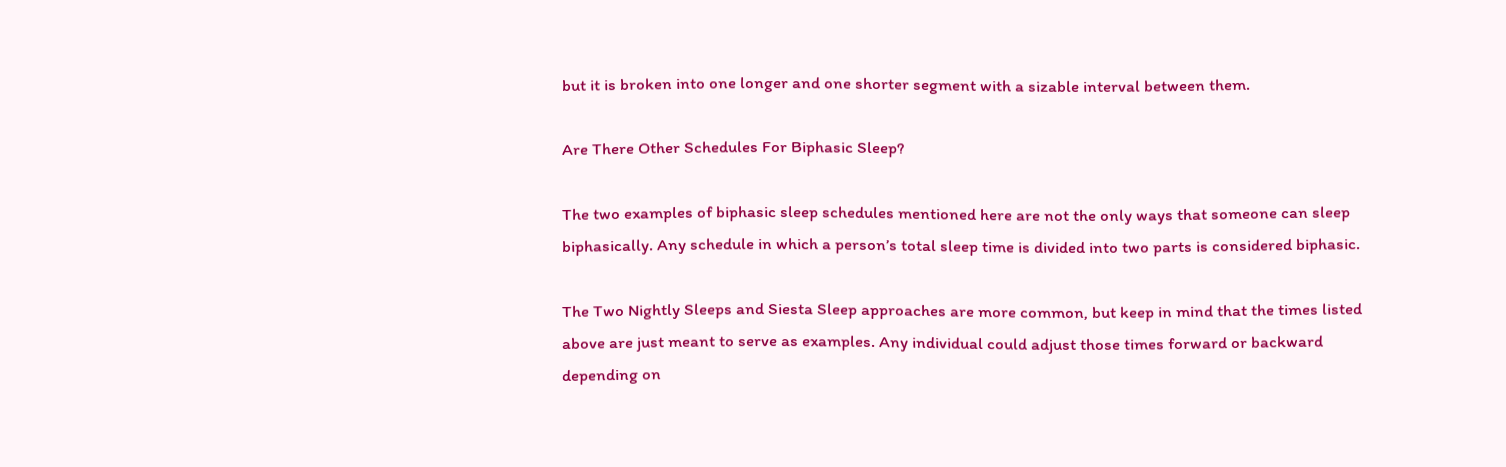but it is broken into one longer and one shorter segment with a sizable interval between them.

Are There Other Schedules For Biphasic Sleep?

The two examples of biphasic sleep schedules mentioned here are not the only ways that someone can sleep biphasically. Any schedule in which a person’s total sleep time is divided into two parts is considered biphasic.

The Two Nightly Sleeps and Siesta Sleep approaches are more common, but keep in mind that the times listed above are just meant to serve as examples. Any individual could adjust those times forward or backward depending on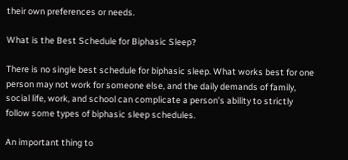their own preferences or needs.

What is the Best Schedule for Biphasic Sleep?

There is no single best schedule for biphasic sleep. What works best for one person may not work for someone else, and the daily demands of family, social life, work, and school can complicate a person’s ability to strictly follow some types of biphasic sleep schedules.

An important thing to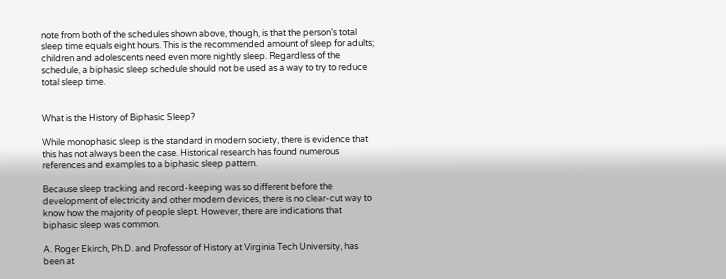note from both of the schedules shown above, though, is that the person’s total sleep time equals eight hours. This is the recommended amount of sleep for adults; children and adolescents need even more nightly sleep. Regardless of the schedule, a biphasic sleep schedule should not be used as a way to try to reduce total sleep time.


What is the History of Biphasic Sleep?

While monophasic sleep is the standard in modern society, there is evidence that this has not always been the case. Historical research has found numerous references and examples to a biphasic sleep pattern.

Because sleep tracking and record-keeping was so different before the development of electricity and other modern devices, there is no clear-cut way to know how the majority of people slept. However, there are indications that biphasic sleep was common.

A. Roger Ekirch, Ph.D. and Professor of History at Virginia Tech University, has been at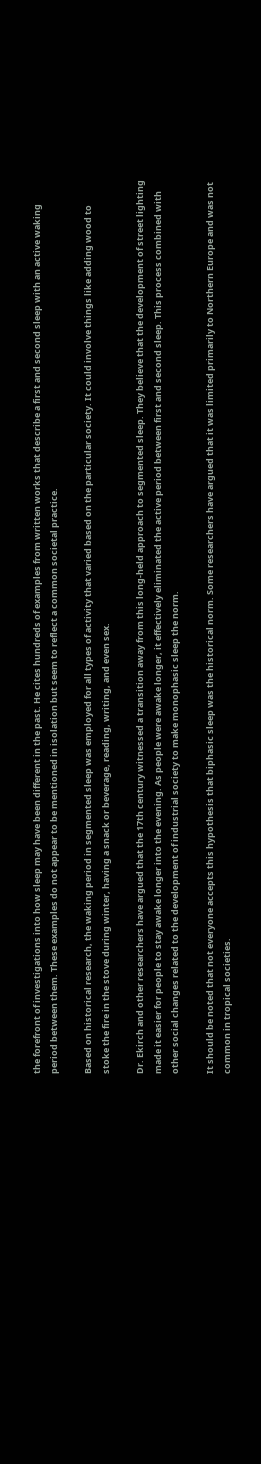the forefront of investigations into how sleep may have been different in the past. He cites hundreds of examples from written works that describe a first and second sleep with an active waking period between them. These examples do not appear to be mentioned in isolation but seem to reflect a common societal practice.

Based on historical research, the waking period in segmented sleep was employed for all types of activity that varied based on the particular society. It could involve things like adding wood to stoke the fire in the stove during winter, having a snack or beverage, reading, writing, and even sex.

Dr. Ekirch and other researchers have argued that the 17th century witnessed a transition away from this long-held approach to segmented sleep. They believe that the development of street lighting made it easier for people to stay awake longer into the evening. As people were awake longer, it effectively eliminated the active period between first and second sleep. This process combined with other social changes related to the development of industrial society to make monophasic sleep the norm.

It should be noted that not everyone accepts this hypothesis that biphasic sleep was the historical norm. Some researchers have argued that it was limited primarily to Northern Europe and was not common in tropical societies.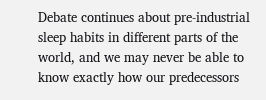Debate continues about pre-industrial sleep habits in different parts of the world, and we may never be able to know exactly how our predecessors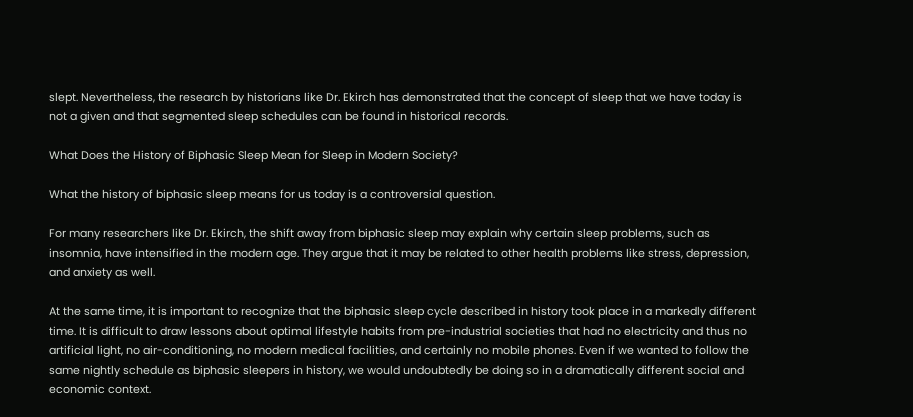slept. Nevertheless, the research by historians like Dr. Ekirch has demonstrated that the concept of sleep that we have today is not a given and that segmented sleep schedules can be found in historical records.

What Does the History of Biphasic Sleep Mean for Sleep in Modern Society?

What the history of biphasic sleep means for us today is a controversial question.

For many researchers like Dr. Ekirch, the shift away from biphasic sleep may explain why certain sleep problems, such as insomnia, have intensified in the modern age. They argue that it may be related to other health problems like stress, depression, and anxiety as well.

At the same time, it is important to recognize that the biphasic sleep cycle described in history took place in a markedly different time. It is difficult to draw lessons about optimal lifestyle habits from pre-industrial societies that had no electricity and thus no artificial light, no air-conditioning, no modern medical facilities, and certainly no mobile phones. Even if we wanted to follow the same nightly schedule as biphasic sleepers in history, we would undoubtedly be doing so in a dramatically different social and economic context.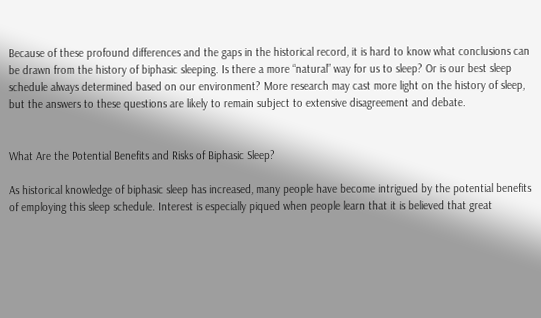Because of these profound differences and the gaps in the historical record, it is hard to know what conclusions can be drawn from the history of biphasic sleeping. Is there a more “natural” way for us to sleep? Or is our best sleep schedule always determined based on our environment? More research may cast more light on the history of sleep, but the answers to these questions are likely to remain subject to extensive disagreement and debate.


What Are the Potential Benefits and Risks of Biphasic Sleep?

As historical knowledge of biphasic sleep has increased, many people have become intrigued by the potential benefits of employing this sleep schedule. Interest is especially piqued when people learn that it is believed that great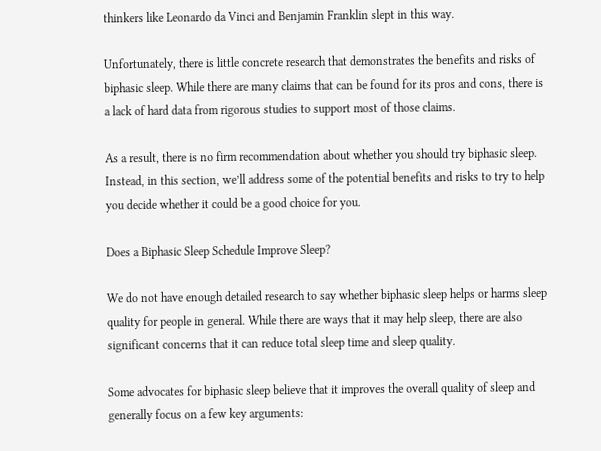thinkers like Leonardo da Vinci and Benjamin Franklin slept in this way.

Unfortunately, there is little concrete research that demonstrates the benefits and risks of biphasic sleep. While there are many claims that can be found for its pros and cons, there is a lack of hard data from rigorous studies to support most of those claims.

As a result, there is no firm recommendation about whether you should try biphasic sleep. Instead, in this section, we’ll address some of the potential benefits and risks to try to help you decide whether it could be a good choice for you.

Does a Biphasic Sleep Schedule Improve Sleep?

We do not have enough detailed research to say whether biphasic sleep helps or harms sleep quality for people in general. While there are ways that it may help sleep, there are also significant concerns that it can reduce total sleep time and sleep quality.

Some advocates for biphasic sleep believe that it improves the overall quality of sleep and generally focus on a few key arguments: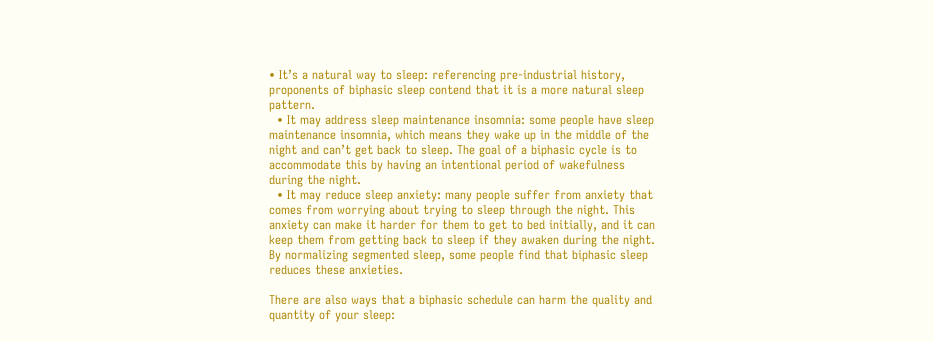• It’s a natural way to sleep: referencing pre-industrial history, proponents of biphasic sleep contend that it is a more natural sleep pattern.
  • It may address sleep maintenance insomnia: some people have sleep maintenance insomnia, which means they wake up in the middle of the night and can’t get back to sleep. The goal of a biphasic cycle is to accommodate this by having an intentional period of wakefulness during the night.
  • It may reduce sleep anxiety: many people suffer from anxiety that comes from worrying about trying to sleep through the night. This anxiety can make it harder for them to get to bed initially, and it can keep them from getting back to sleep if they awaken during the night. By normalizing segmented sleep, some people find that biphasic sleep reduces these anxieties.

There are also ways that a biphasic schedule can harm the quality and quantity of your sleep: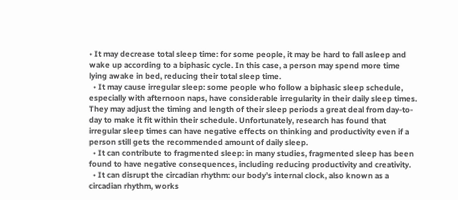• It may decrease total sleep time: for some people, it may be hard to fall asleep and wake up according to a biphasic cycle. In this case, a person may spend more time lying awake in bed, reducing their total sleep time.
  • It may cause irregular sleep: some people who follow a biphasic sleep schedule, especially with afternoon naps, have considerable irregularity in their daily sleep times. They may adjust the timing and length of their sleep periods a great deal from day-to-day to make it fit within their schedule. Unfortunately, research has found that irregular sleep times can have negative effects on thinking and productivity even if a person still gets the recommended amount of daily sleep.
  • It can contribute to fragmented sleep: in many studies, fragmented sleep has been found to have negative consequences, including reducing productivity and creativity.
  • It can disrupt the circadian rhythm: our body’s internal clock, also known as a circadian rhythm, works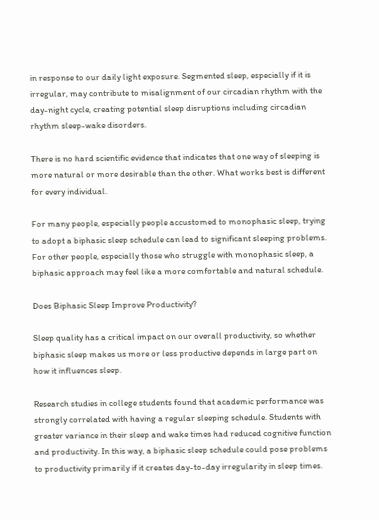in response to our daily light exposure. Segmented sleep, especially if it is irregular, may contribute to misalignment of our circadian rhythm with the day-night cycle, creating potential sleep disruptions including circadian rhythm sleep-wake disorders.

There is no hard scientific evidence that indicates that one way of sleeping is more natural or more desirable than the other. What works best is different for every individual.

For many people, especially people accustomed to monophasic sleep, trying to adopt a biphasic sleep schedule can lead to significant sleeping problems. For other people, especially those who struggle with monophasic sleep, a biphasic approach may feel like a more comfortable and natural schedule.

Does Biphasic Sleep Improve Productivity?

Sleep quality has a critical impact on our overall productivity, so whether biphasic sleep makes us more or less productive depends in large part on how it influences sleep.

Research studies in college students found that academic performance was strongly correlated with having a regular sleeping schedule. Students with greater variance in their sleep and wake times had reduced cognitive function and productivity. In this way, a biphasic sleep schedule could pose problems to productivity primarily if it creates day-to-day irregularity in sleep times.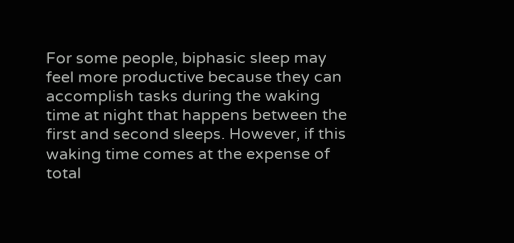For some people, biphasic sleep may feel more productive because they can accomplish tasks during the waking time at night that happens between the first and second sleeps. However, if this waking time comes at the expense of total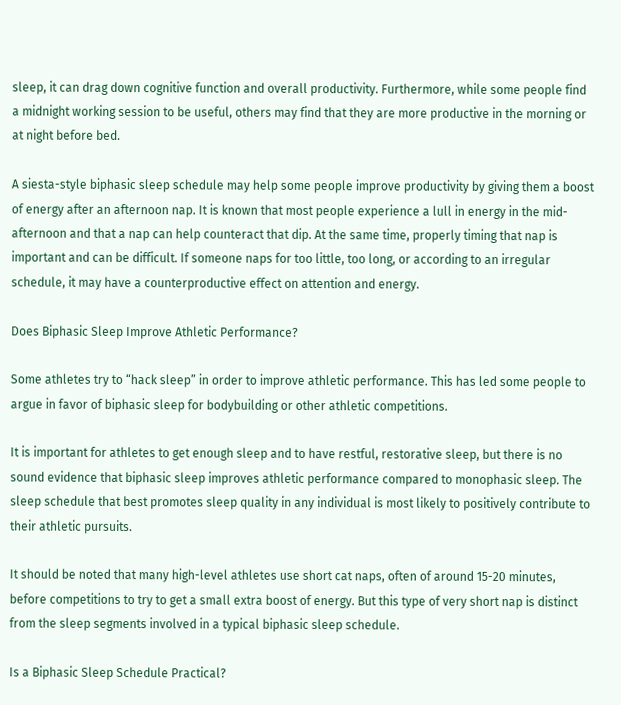sleep, it can drag down cognitive function and overall productivity. Furthermore, while some people find a midnight working session to be useful, others may find that they are more productive in the morning or at night before bed.

A siesta-style biphasic sleep schedule may help some people improve productivity by giving them a boost of energy after an afternoon nap. It is known that most people experience a lull in energy in the mid-afternoon and that a nap can help counteract that dip. At the same time, properly timing that nap is important and can be difficult. If someone naps for too little, too long, or according to an irregular schedule, it may have a counterproductive effect on attention and energy.

Does Biphasic Sleep Improve Athletic Performance?

Some athletes try to “hack sleep” in order to improve athletic performance. This has led some people to argue in favor of biphasic sleep for bodybuilding or other athletic competitions.

It is important for athletes to get enough sleep and to have restful, restorative sleep, but there is no sound evidence that biphasic sleep improves athletic performance compared to monophasic sleep. The sleep schedule that best promotes sleep quality in any individual is most likely to positively contribute to their athletic pursuits.

It should be noted that many high-level athletes use short cat naps, often of around 15-20 minutes, before competitions to try to get a small extra boost of energy. But this type of very short nap is distinct from the sleep segments involved in a typical biphasic sleep schedule.

Is a Biphasic Sleep Schedule Practical?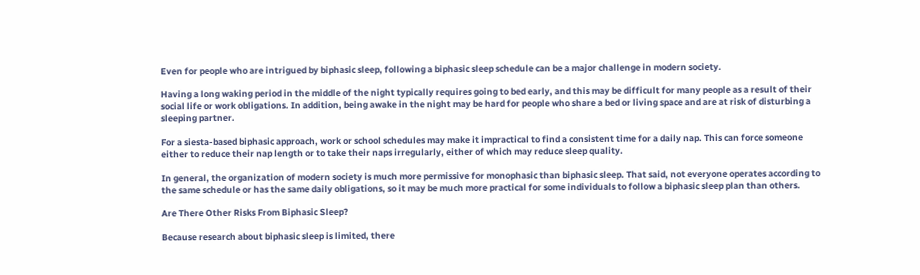Even for people who are intrigued by biphasic sleep, following a biphasic sleep schedule can be a major challenge in modern society.

Having a long waking period in the middle of the night typically requires going to bed early, and this may be difficult for many people as a result of their social life or work obligations. In addition, being awake in the night may be hard for people who share a bed or living space and are at risk of disturbing a sleeping partner.

For a siesta-based biphasic approach, work or school schedules may make it impractical to find a consistent time for a daily nap. This can force someone either to reduce their nap length or to take their naps irregularly, either of which may reduce sleep quality.

In general, the organization of modern society is much more permissive for monophasic than biphasic sleep. That said, not everyone operates according to the same schedule or has the same daily obligations, so it may be much more practical for some individuals to follow a biphasic sleep plan than others.

Are There Other Risks From Biphasic Sleep?

Because research about biphasic sleep is limited, there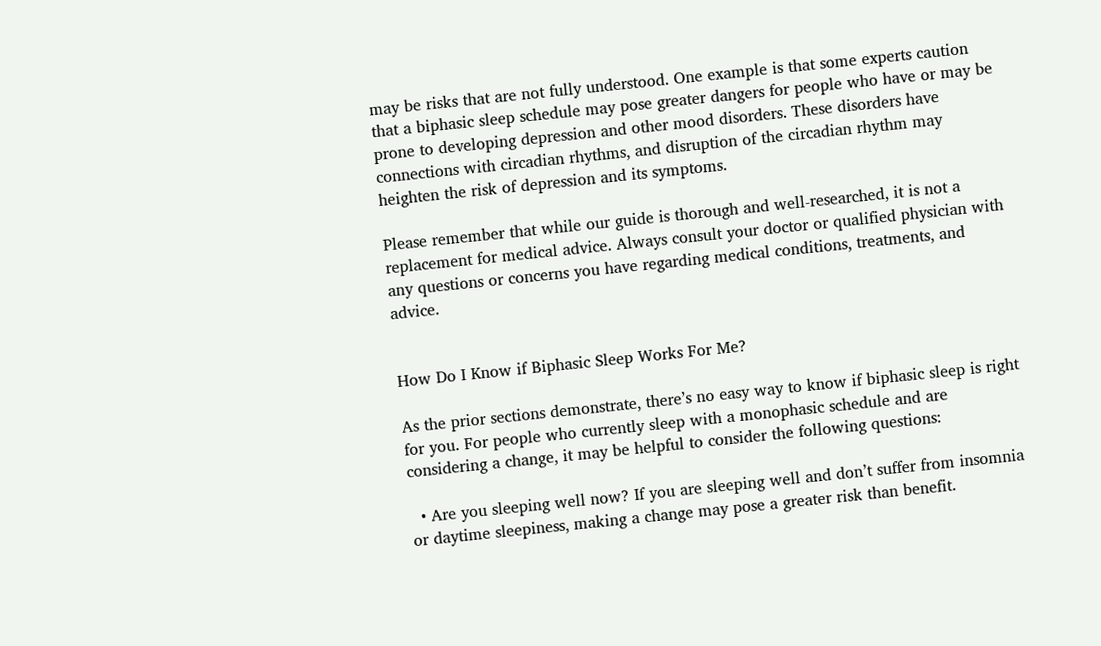may be risks that are not fully understood. One example is that some experts caution that a biphasic sleep schedule may pose greater dangers for people who have or may be prone to developing depression and other mood disorders. These disorders have connections with circadian rhythms, and disruption of the circadian rhythm may heighten the risk of depression and its symptoms.

Please remember that while our guide is thorough and well-researched, it is not a replacement for medical advice. Always consult your doctor or qualified physician with any questions or concerns you have regarding medical conditions, treatments, and advice.


How Do I Know if Biphasic Sleep Works For Me?

As the prior sections demonstrate, there’s no easy way to know if biphasic sleep is right for you. For people who currently sleep with a monophasic schedule and are considering a change, it may be helpful to consider the following questions:

  • Are you sleeping well now? If you are sleeping well and don’t suffer from insomnia or daytime sleepiness, making a change may pose a greater risk than benefit.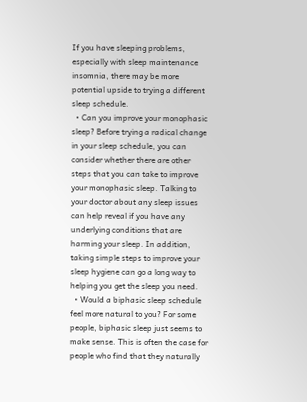If you have sleeping problems, especially with sleep maintenance insomnia, there may be more potential upside to trying a different sleep schedule.
  • Can you improve your monophasic sleep? Before trying a radical change in your sleep schedule, you can consider whether there are other steps that you can take to improve your monophasic sleep. Talking to your doctor about any sleep issues can help reveal if you have any underlying conditions that are harming your sleep. In addition, taking simple steps to improve your sleep hygiene can go a long way to helping you get the sleep you need.
  • Would a biphasic sleep schedule feel more natural to you? For some people, biphasic sleep just seems to make sense. This is often the case for people who find that they naturally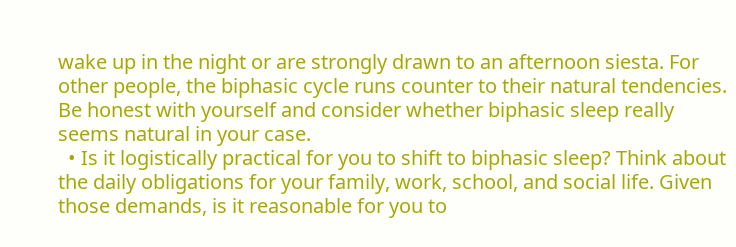wake up in the night or are strongly drawn to an afternoon siesta. For other people, the biphasic cycle runs counter to their natural tendencies. Be honest with yourself and consider whether biphasic sleep really seems natural in your case.
  • Is it logistically practical for you to shift to biphasic sleep? Think about the daily obligations for your family, work, school, and social life. Given those demands, is it reasonable for you to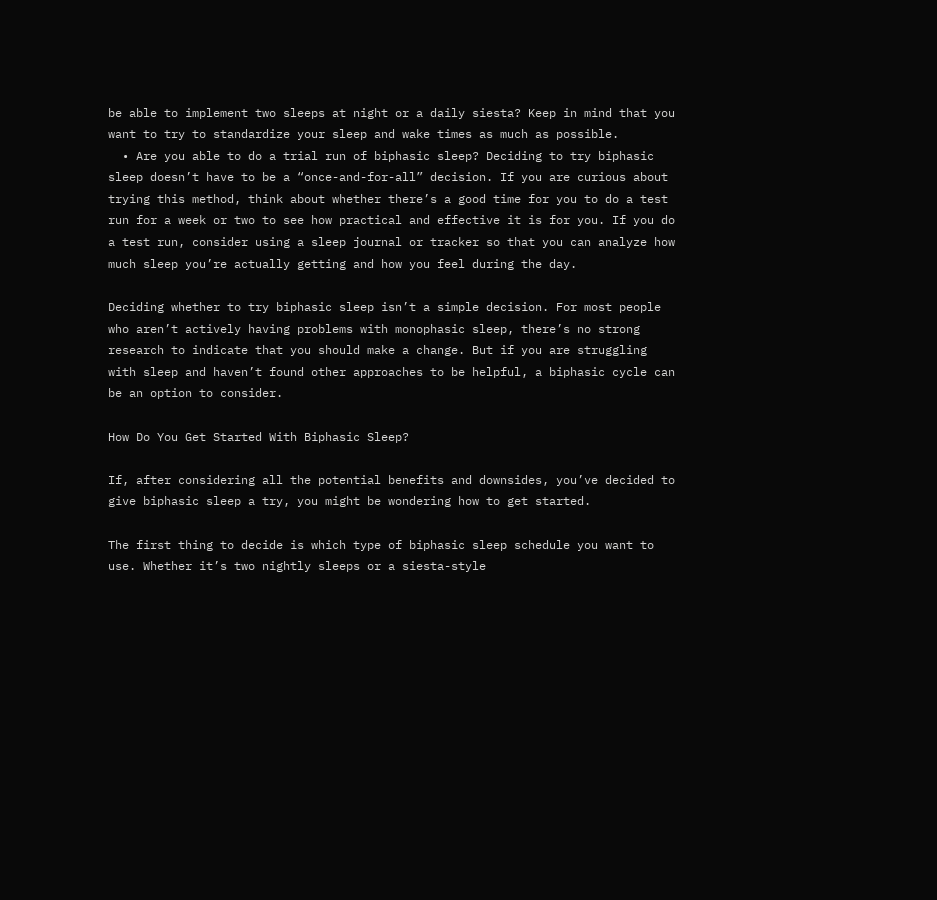be able to implement two sleeps at night or a daily siesta? Keep in mind that you want to try to standardize your sleep and wake times as much as possible.
  • Are you able to do a trial run of biphasic sleep? Deciding to try biphasic sleep doesn’t have to be a “once-and-for-all” decision. If you are curious about trying this method, think about whether there’s a good time for you to do a test run for a week or two to see how practical and effective it is for you. If you do a test run, consider using a sleep journal or tracker so that you can analyze how much sleep you’re actually getting and how you feel during the day.

Deciding whether to try biphasic sleep isn’t a simple decision. For most people who aren’t actively having problems with monophasic sleep, there’s no strong research to indicate that you should make a change. But if you are struggling with sleep and haven’t found other approaches to be helpful, a biphasic cycle can be an option to consider.

How Do You Get Started With Biphasic Sleep?

If, after considering all the potential benefits and downsides, you’ve decided to give biphasic sleep a try, you might be wondering how to get started.

The first thing to decide is which type of biphasic sleep schedule you want to use. Whether it’s two nightly sleeps or a siesta-style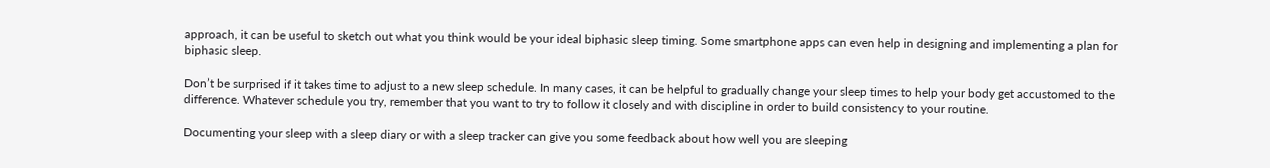approach, it can be useful to sketch out what you think would be your ideal biphasic sleep timing. Some smartphone apps can even help in designing and implementing a plan for biphasic sleep.

Don’t be surprised if it takes time to adjust to a new sleep schedule. In many cases, it can be helpful to gradually change your sleep times to help your body get accustomed to the difference. Whatever schedule you try, remember that you want to try to follow it closely and with discipline in order to build consistency to your routine.

Documenting your sleep with a sleep diary or with a sleep tracker can give you some feedback about how well you are sleeping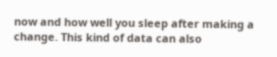now and how well you sleep after making a change. This kind of data can also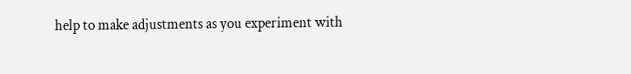help to make adjustments as you experiment with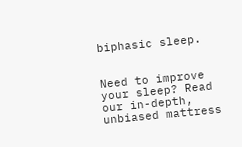biphasic sleep.


Need to improve your sleep? Read our in-depth, unbiased mattress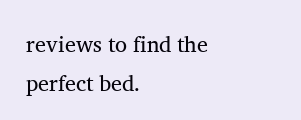reviews to find the perfect bed.